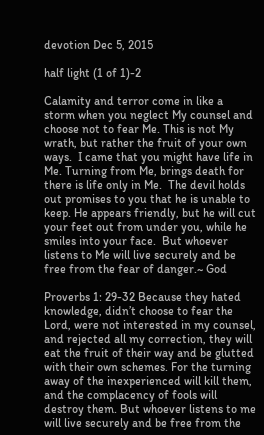devotion Dec 5, 2015

half light (1 of 1)-2

Calamity and terror come in like a storm when you neglect My counsel and choose not to fear Me. This is not My wrath, but rather the fruit of your own ways.  I came that you might have life in Me. Turning from Me, brings death for there is life only in Me.  The devil holds out promises to you that he is unable to keep. He appears friendly, but he will cut your feet out from under you, while he smiles into your face.  But whoever listens to Me will live securely and be free from the fear of danger.~ God

Proverbs 1: 29-32 Because they hated knowledge, didn’t choose to fear the Lord, were not interested in my counsel, and rejected all my correction, they will eat the fruit of their way and be glutted with their own schemes. For the turning away of the inexperienced will kill them, and the complacency of fools will destroy them. But whoever listens to me will live securely and be free from the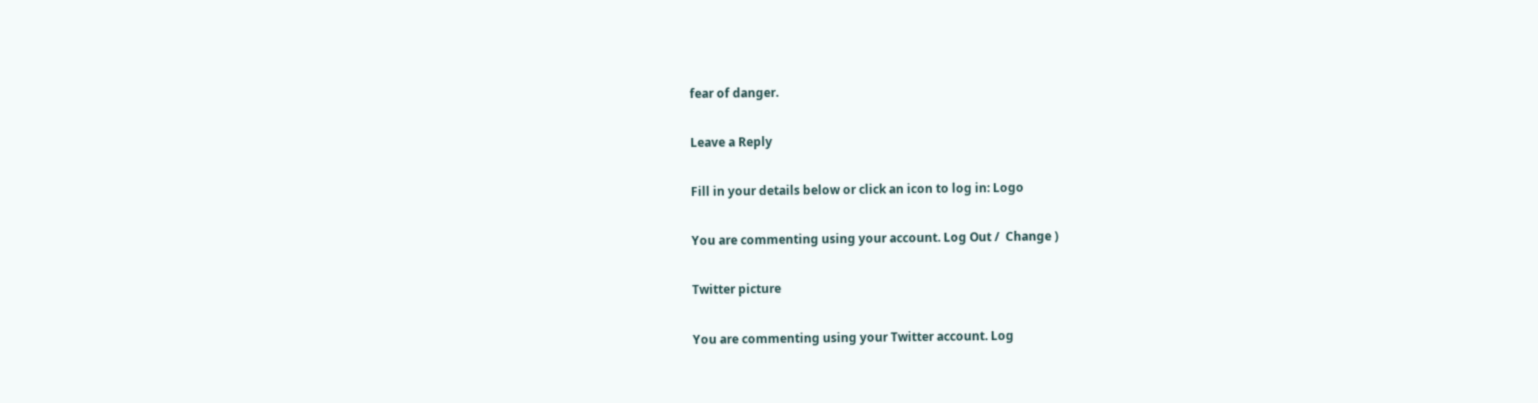fear of danger.

Leave a Reply

Fill in your details below or click an icon to log in: Logo

You are commenting using your account. Log Out /  Change )

Twitter picture

You are commenting using your Twitter account. Log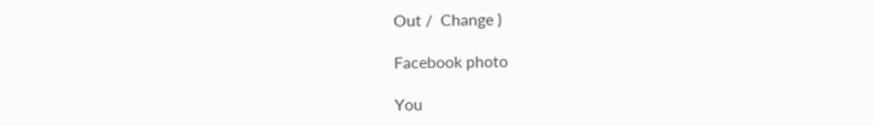Out /  Change )

Facebook photo

You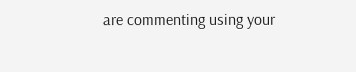are commenting using your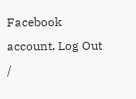Facebook account. Log Out /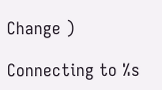Change )

Connecting to %s